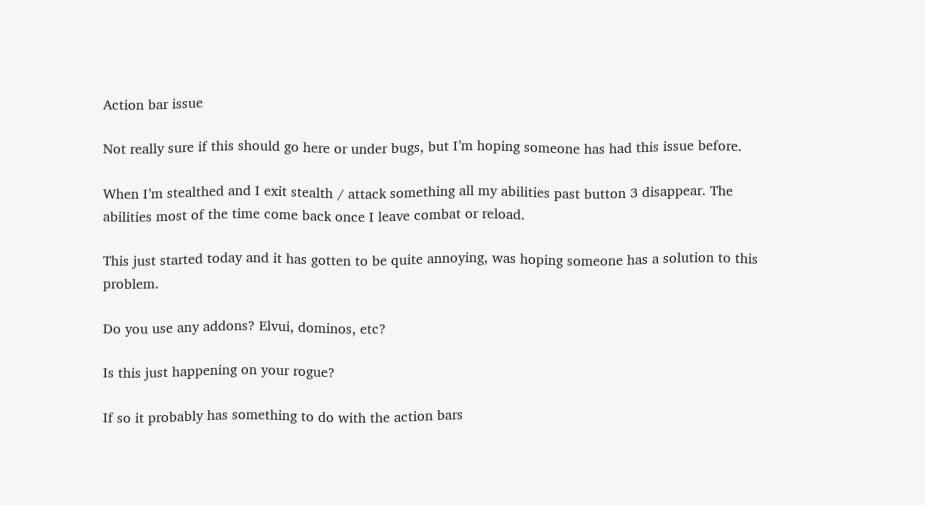Action bar issue

Not really sure if this should go here or under bugs, but I’m hoping someone has had this issue before.

When I’m stealthed and I exit stealth / attack something all my abilities past button 3 disappear. The abilities most of the time come back once I leave combat or reload.

This just started today and it has gotten to be quite annoying, was hoping someone has a solution to this problem.

Do you use any addons? Elvui, dominos, etc?

Is this just happening on your rogue?

If so it probably has something to do with the action bars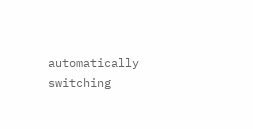automatically switching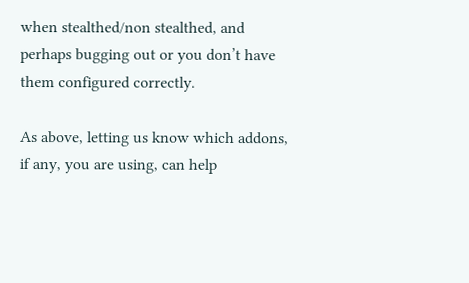when stealthed/non stealthed, and perhaps bugging out or you don’t have them configured correctly.

As above, letting us know which addons, if any, you are using, can help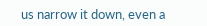us narrow it down, even a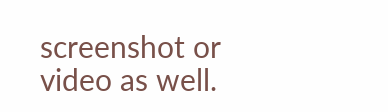screenshot or video as well.